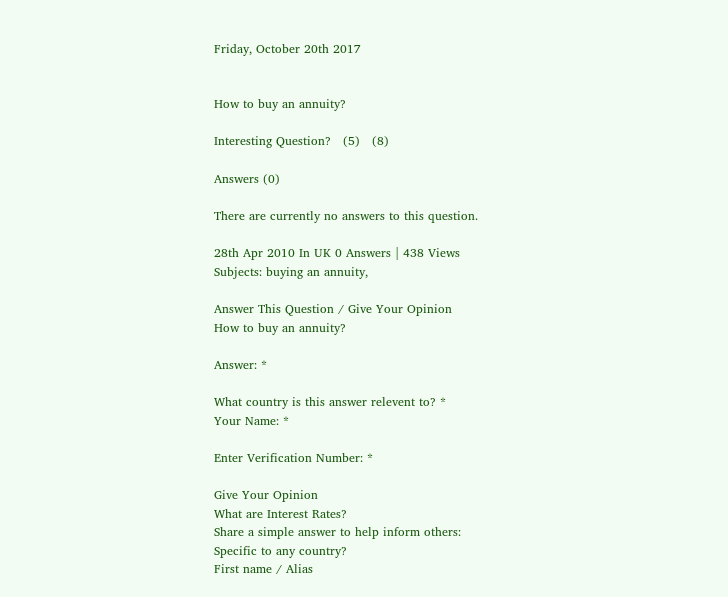Friday, October 20th 2017


How to buy an annuity?

Interesting Question?   (5)   (8)

Answers (0)

There are currently no answers to this question.

28th Apr 2010 In UK 0 Answers | 438 Views
Subjects: buying an annuity,

Answer This Question / Give Your Opinion
How to buy an annuity?

Answer: *

What country is this answer relevent to? *
Your Name: *

Enter Verification Number: *

Give Your Opinion
What are Interest Rates?
Share a simple answer to help inform others:
Specific to any country?
First name / Alias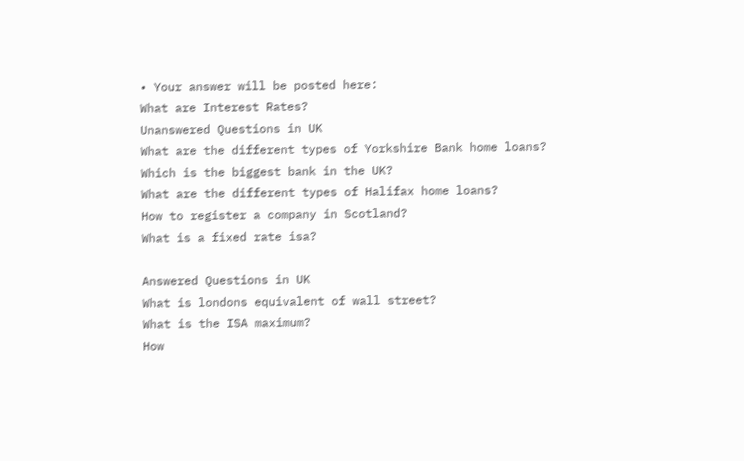• Your answer will be posted here:
What are Interest Rates?
Unanswered Questions in UK
What are the different types of Yorkshire Bank home loans?
Which is the biggest bank in the UK?
What are the different types of Halifax home loans?
How to register a company in Scotland?
What is a fixed rate isa?

Answered Questions in UK
What is londons equivalent of wall street?
What is the ISA maximum?
How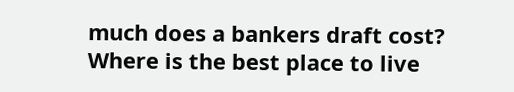much does a bankers draft cost?
Where is the best place to live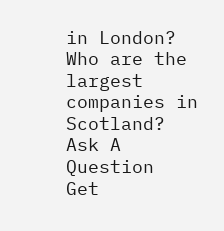in London?
Who are the largest companies in Scotland?
Ask A Question
Get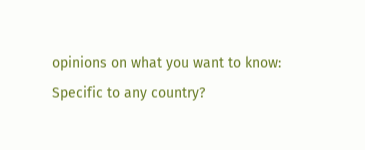opinions on what you want to know:
Specific to any country?